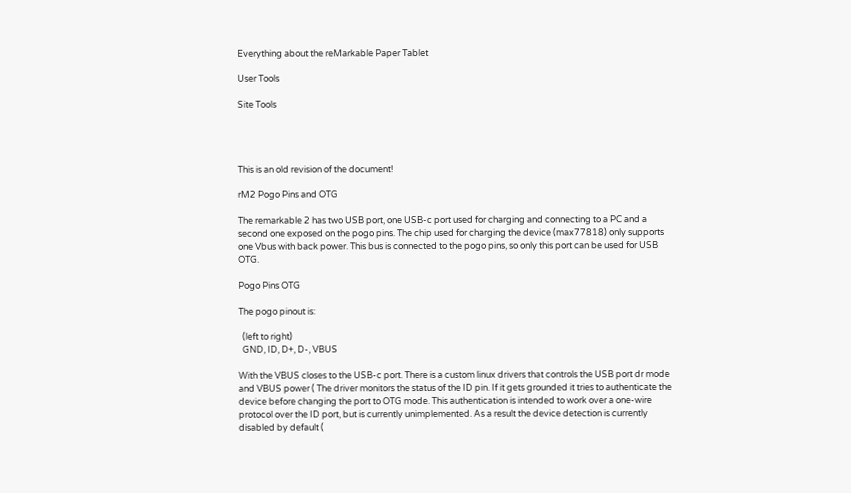Everything about the reMarkable Paper Tablet

User Tools

Site Tools




This is an old revision of the document!

rM2 Pogo Pins and OTG

The remarkable 2 has two USB port, one USB-c port used for charging and connecting to a PC and a second one exposed on the pogo pins. The chip used for charging the device (max77818) only supports one Vbus with back power. This bus is connected to the pogo pins, so only this port can be used for USB OTG.

Pogo Pins OTG

The pogo pinout is:

  (left to right)
  GND, ID, D+, D-, VBUS

With the VBUS closes to the USB-c port. There is a custom linux drivers that controls the USB port dr mode and VBUS power ( The driver monitors the status of the ID pin. If it gets grounded it tries to authenticate the device before changing the port to OTG mode. This authentication is intended to work over a one-wire protocol over the ID port, but is currently unimplemented. As a result the device detection is currently disabled by default (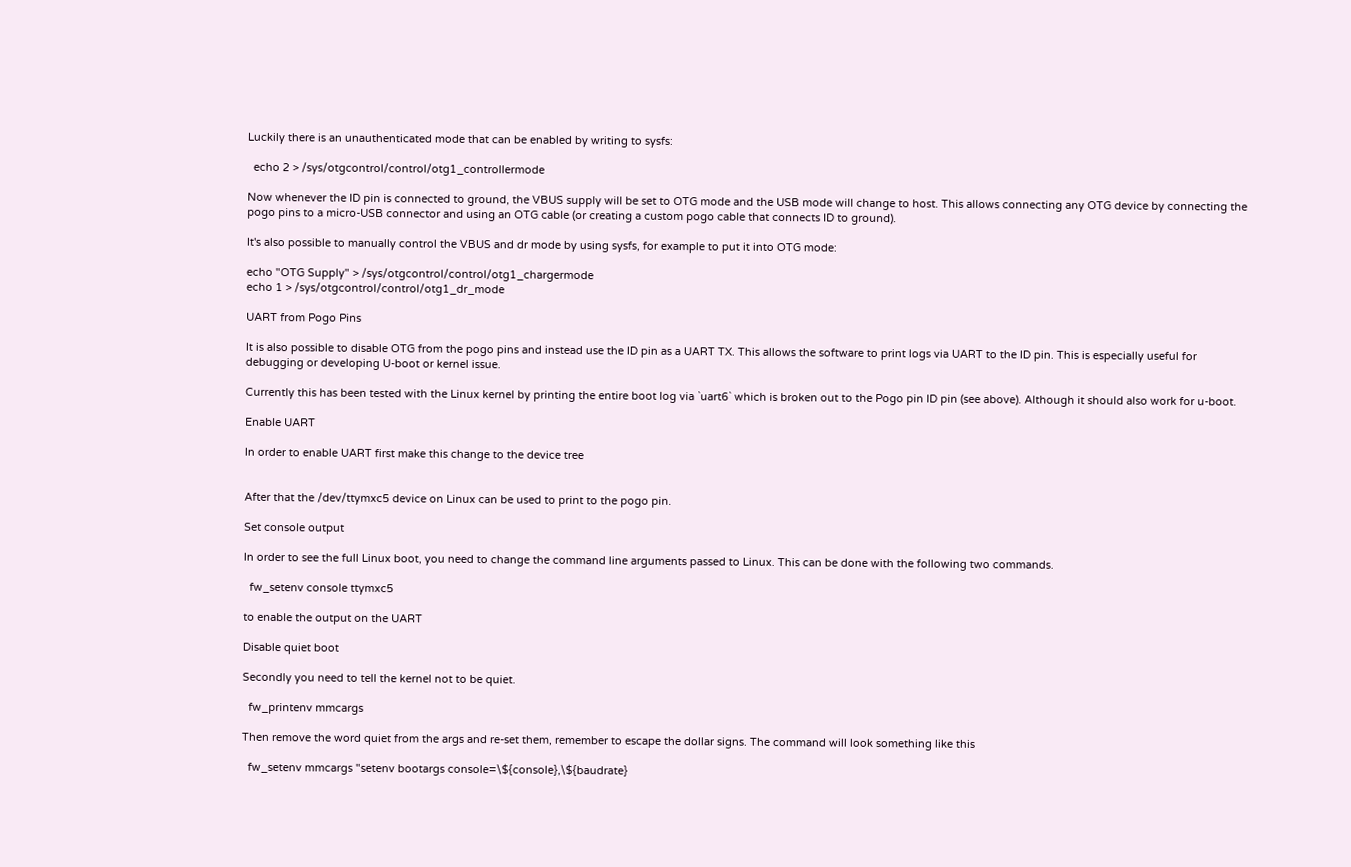Luckily there is an unauthenticated mode that can be enabled by writing to sysfs:

  echo 2 > /sys/otgcontrol/control/otg1_controllermode

Now whenever the ID pin is connected to ground, the VBUS supply will be set to OTG mode and the USB mode will change to host. This allows connecting any OTG device by connecting the pogo pins to a micro-USB connector and using an OTG cable (or creating a custom pogo cable that connects ID to ground).

It's also possible to manually control the VBUS and dr mode by using sysfs, for example to put it into OTG mode:

echo "OTG Supply" > /sys/otgcontrol/control/otg1_chargermode
echo 1 > /sys/otgcontrol/control/otg1_dr_mode

UART from Pogo Pins

It is also possible to disable OTG from the pogo pins and instead use the ID pin as a UART TX. This allows the software to print logs via UART to the ID pin. This is especially useful for debugging or developing U-boot or kernel issue.

Currently this has been tested with the Linux kernel by printing the entire boot log via `uart6` which is broken out to the Pogo pin ID pin (see above). Although it should also work for u-boot.

Enable UART

In order to enable UART first make this change to the device tree


After that the /dev/ttymxc5 device on Linux can be used to print to the pogo pin.

Set console output

In order to see the full Linux boot, you need to change the command line arguments passed to Linux. This can be done with the following two commands.

  fw_setenv console ttymxc5

to enable the output on the UART

Disable quiet boot

Secondly you need to tell the kernel not to be quiet.

  fw_printenv mmcargs

Then remove the word quiet from the args and re-set them, remember to escape the dollar signs. The command will look something like this

  fw_setenv mmcargs "setenv bootargs console=\${console},\${baudrate}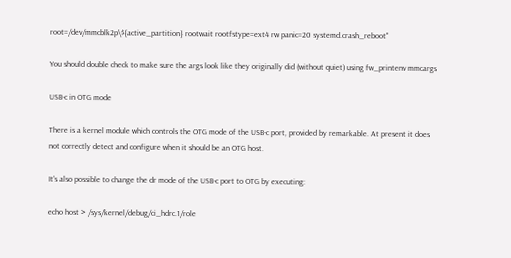root=/dev/mmcblk2p\${active_partition} rootwait rootfstype=ext4 rw panic=20 systemd.crash_reboot"

You should double check to make sure the args look like they originally did (without quiet) using fw_printenv mmcargs

USB-c in OTG mode

There is a kernel module which controls the OTG mode of the USB-c port, provided by remarkable. At present it does not correctly detect and configure when it should be an OTG host.

It's also possible to change the dr mode of the USB-c port to OTG by executing:

echo host > /sys/kernel/debug/ci_hdrc.1/role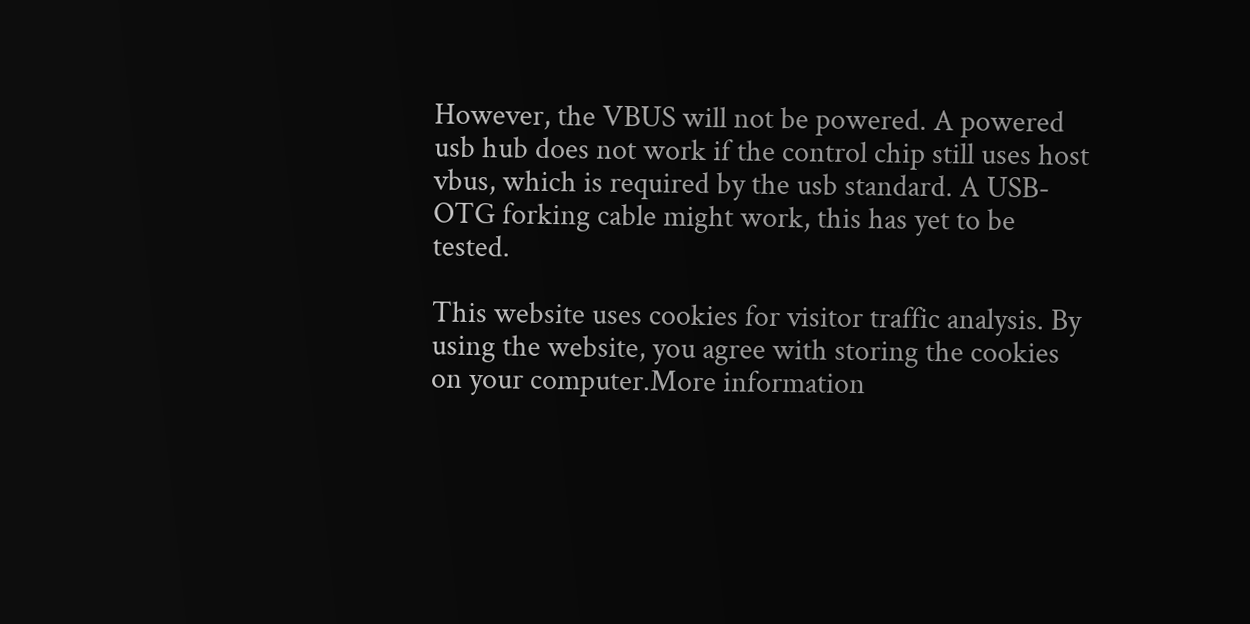However, the VBUS will not be powered. A powered usb hub does not work if the control chip still uses host vbus, which is required by the usb standard. A USB-OTG forking cable might work, this has yet to be tested.

This website uses cookies for visitor traffic analysis. By using the website, you agree with storing the cookies on your computer.More information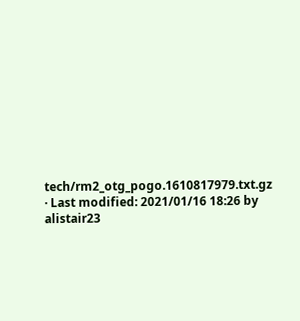tech/rm2_otg_pogo.1610817979.txt.gz · Last modified: 2021/01/16 18:26 by alistair23